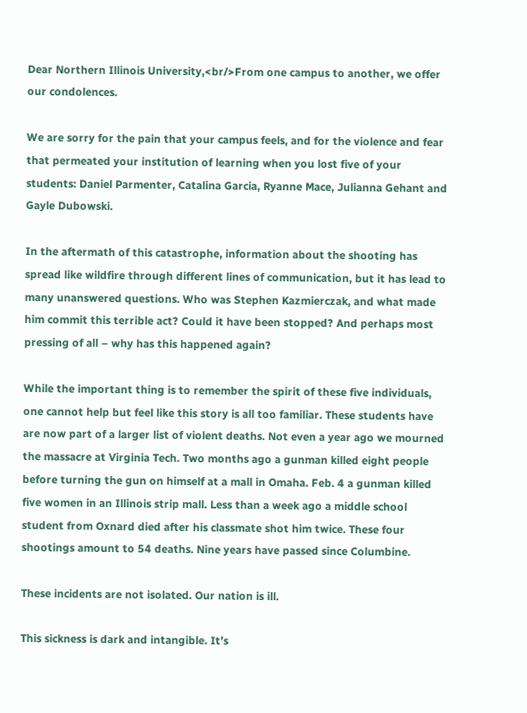Dear Northern Illinois University,<br/>From one campus to another, we offer our condolences.

We are sorry for the pain that your campus feels, and for the violence and fear that permeated your institution of learning when you lost five of your students: Daniel Parmenter, Catalina Garcia, Ryanne Mace, Julianna Gehant and Gayle Dubowski.

In the aftermath of this catastrophe, information about the shooting has spread like wildfire through different lines of communication, but it has lead to many unanswered questions. Who was Stephen Kazmierczak, and what made him commit this terrible act? Could it have been stopped? And perhaps most pressing of all – why has this happened again?

While the important thing is to remember the spirit of these five individuals, one cannot help but feel like this story is all too familiar. These students have are now part of a larger list of violent deaths. Not even a year ago we mourned the massacre at Virginia Tech. Two months ago a gunman killed eight people before turning the gun on himself at a mall in Omaha. Feb. 4 a gunman killed five women in an Illinois strip mall. Less than a week ago a middle school student from Oxnard died after his classmate shot him twice. These four shootings amount to 54 deaths. Nine years have passed since Columbine.

These incidents are not isolated. Our nation is ill.

This sickness is dark and intangible. It’s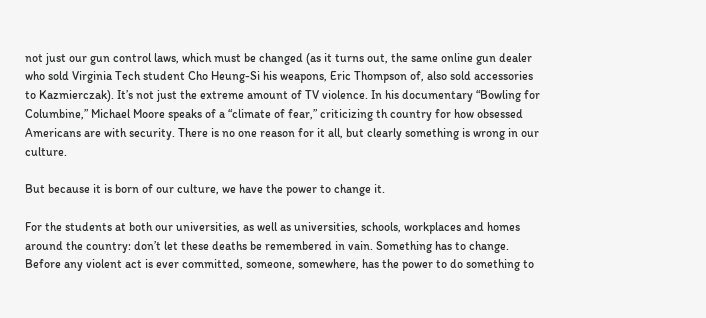not just our gun control laws, which must be changed (as it turns out, the same online gun dealer who sold Virginia Tech student Cho Heung-Si his weapons, Eric Thompson of, also sold accessories to Kazmierczak). It’s not just the extreme amount of TV violence. In his documentary “Bowling for Columbine,” Michael Moore speaks of a “climate of fear,” criticizing th country for how obsessed Americans are with security. There is no one reason for it all, but clearly something is wrong in our culture.

But because it is born of our culture, we have the power to change it.

For the students at both our universities, as well as universities, schools, workplaces and homes around the country: don’t let these deaths be remembered in vain. Something has to change. Before any violent act is ever committed, someone, somewhere, has the power to do something to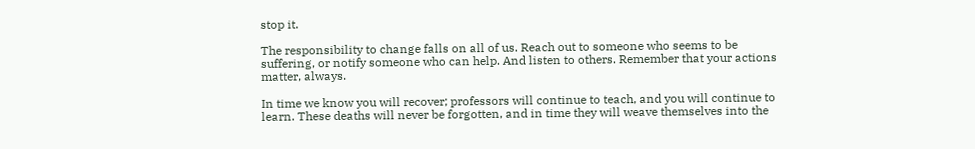stop it.

The responsibility to change falls on all of us. Reach out to someone who seems to be suffering, or notify someone who can help. And listen to others. Remember that your actions matter, always.

In time we know you will recover; professors will continue to teach, and you will continue to learn. These deaths will never be forgotten, and in time they will weave themselves into the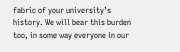fabric of your university’s history. We will bear this burden too, in some way everyone in our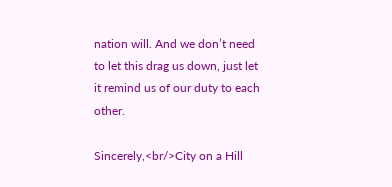nation will. And we don’t need to let this drag us down, just let it remind us of our duty to each other.

Sincerely,<br/>City on a Hill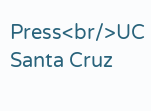Press<br/>UC Santa Cruz